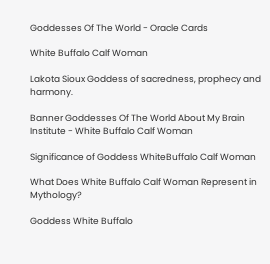Goddesses Of The World - Oracle Cards

White Buffalo Calf Woman

Lakota Sioux Goddess of sacredness, prophecy and harmony.

Banner Goddesses Of The World About My Brain Institute - White Buffalo Calf Woman

Significance of Goddess WhiteBuffalo Calf Woman

What Does White Buffalo Calf Woman Represent in Mythology?

Goddess White Buffalo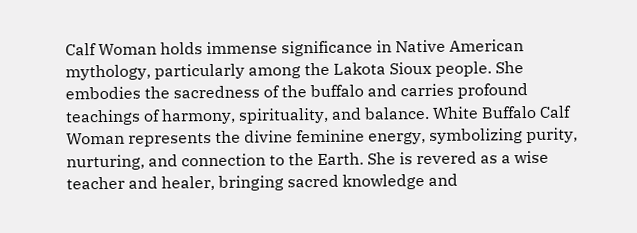Calf Woman holds immense significance in Native American mythology, particularly among the Lakota Sioux people. She embodies the sacredness of the buffalo and carries profound teachings of harmony, spirituality, and balance. White Buffalo Calf Woman represents the divine feminine energy, symbolizing purity, nurturing, and connection to the Earth. She is revered as a wise teacher and healer, bringing sacred knowledge and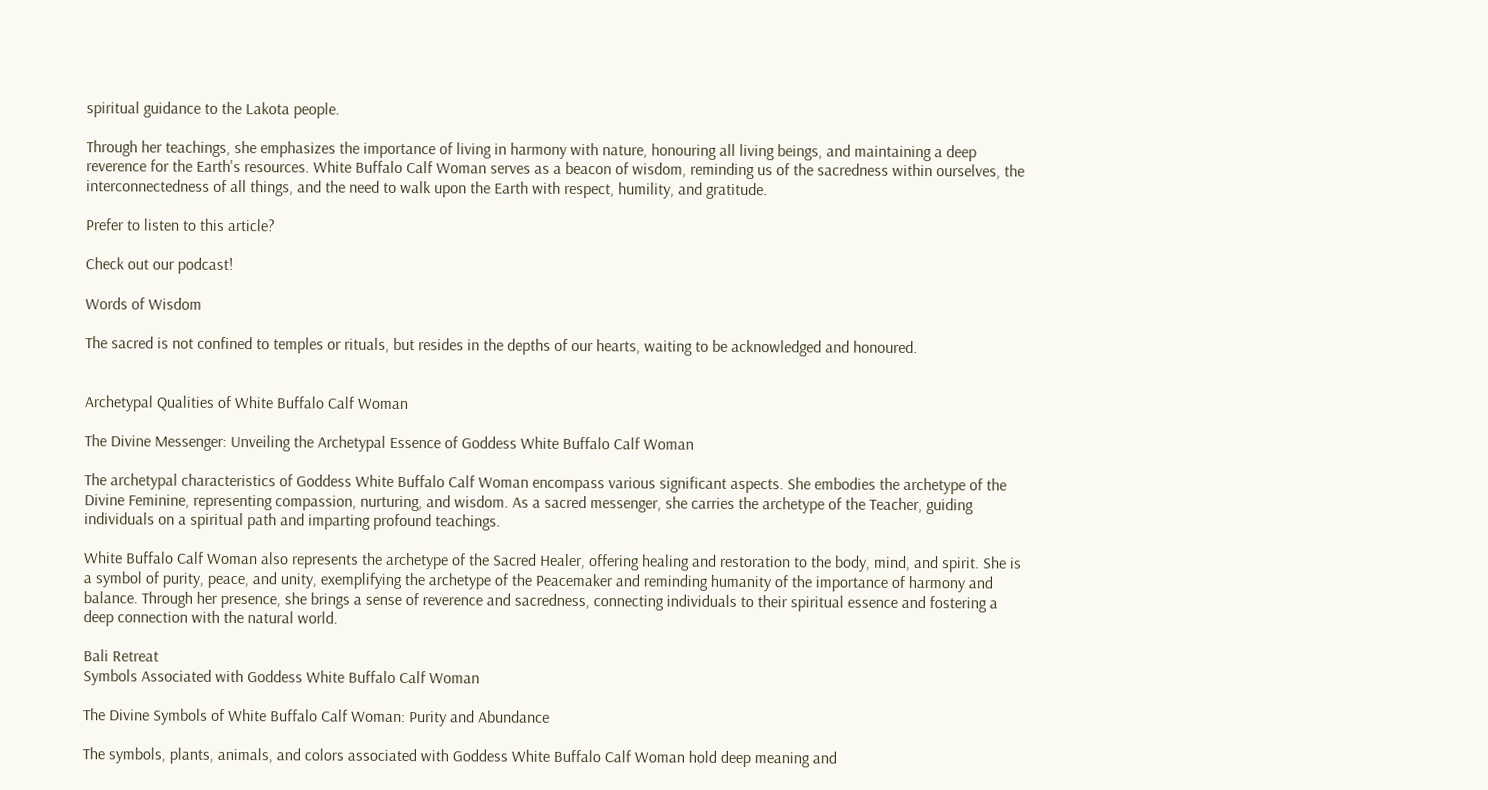spiritual guidance to the Lakota people.

Through her teachings, she emphasizes the importance of living in harmony with nature, honouring all living beings, and maintaining a deep reverence for the Earth's resources. White Buffalo Calf Woman serves as a beacon of wisdom, reminding us of the sacredness within ourselves, the interconnectedness of all things, and the need to walk upon the Earth with respect, humility, and gratitude.

Prefer to listen to this article?

Check out our podcast!

Words of Wisdom

The sacred is not confined to temples or rituals, but resides in the depths of our hearts, waiting to be acknowledged and honoured.


Archetypal Qualities of White Buffalo Calf Woman

The Divine Messenger: Unveiling the Archetypal Essence of Goddess White Buffalo Calf Woman

The archetypal characteristics of Goddess White Buffalo Calf Woman encompass various significant aspects. She embodies the archetype of the Divine Feminine, representing compassion, nurturing, and wisdom. As a sacred messenger, she carries the archetype of the Teacher, guiding individuals on a spiritual path and imparting profound teachings.

White Buffalo Calf Woman also represents the archetype of the Sacred Healer, offering healing and restoration to the body, mind, and spirit. She is a symbol of purity, peace, and unity, exemplifying the archetype of the Peacemaker and reminding humanity of the importance of harmony and balance. Through her presence, she brings a sense of reverence and sacredness, connecting individuals to their spiritual essence and fostering a deep connection with the natural world.

Bali Retreat
Symbols Associated with Goddess White Buffalo Calf Woman

The Divine Symbols of White Buffalo Calf Woman: Purity and Abundance

The symbols, plants, animals, and colors associated with Goddess White Buffalo Calf Woman hold deep meaning and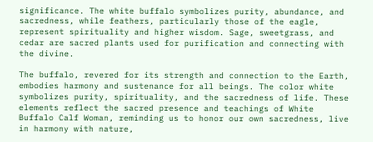significance. The white buffalo symbolizes purity, abundance, and sacredness, while feathers, particularly those of the eagle, represent spirituality and higher wisdom. Sage, sweetgrass, and cedar are sacred plants used for purification and connecting with the divine.

The buffalo, revered for its strength and connection to the Earth, embodies harmony and sustenance for all beings. The color white symbolizes purity, spirituality, and the sacredness of life. These elements reflect the sacred presence and teachings of White Buffalo Calf Woman, reminding us to honor our own sacredness, live in harmony with nature,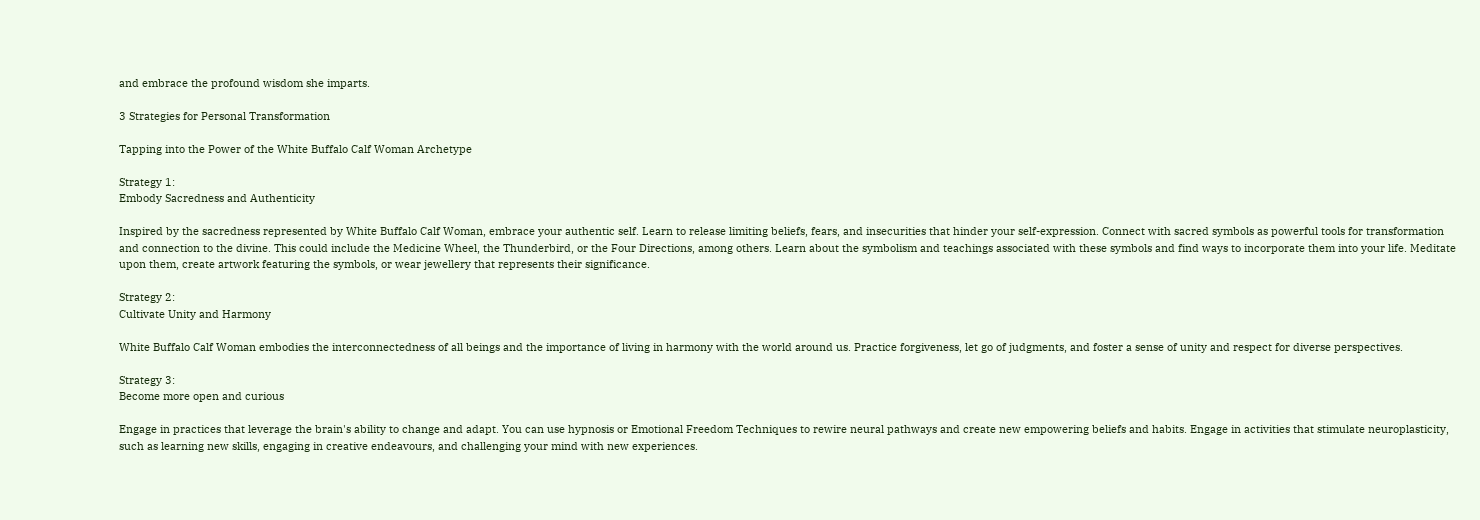and embrace the profound wisdom she imparts.

3 Strategies for Personal Transformation

Tapping into the Power of the White Buffalo Calf Woman Archetype

Strategy 1:
Embody Sacredness and Authenticity

Inspired by the sacredness represented by White Buffalo Calf Woman, embrace your authentic self. Learn to release limiting beliefs, fears, and insecurities that hinder your self-expression. Connect with sacred symbols as powerful tools for transformation and connection to the divine. This could include the Medicine Wheel, the Thunderbird, or the Four Directions, among others. Learn about the symbolism and teachings associated with these symbols and find ways to incorporate them into your life. Meditate upon them, create artwork featuring the symbols, or wear jewellery that represents their significance.

Strategy 2:
Cultivate Unity and Harmony

White Buffalo Calf Woman embodies the interconnectedness of all beings and the importance of living in harmony with the world around us. Practice forgiveness, let go of judgments, and foster a sense of unity and respect for diverse perspectives.

Strategy 3:
Become more open and curious

Engage in practices that leverage the brain's ability to change and adapt. You can use hypnosis or Emotional Freedom Techniques to rewire neural pathways and create new empowering beliefs and habits. Engage in activities that stimulate neuroplasticity, such as learning new skills, engaging in creative endeavours, and challenging your mind with new experiences.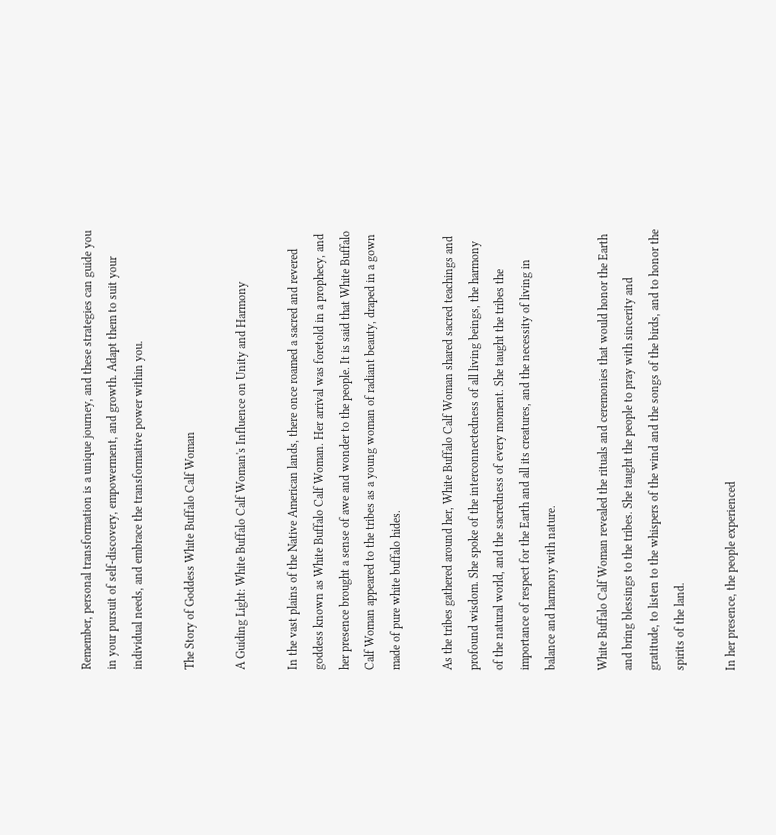Remember, personal transformation is a unique journey, and these strategies can guide you in your pursuit of self-discovery, empowerment, and growth. Adapt them to suit your individual needs, and embrace the transformative power within you.

The Story of Goddess White Buffalo Calf Woman

A Guiding Light: White Buffalo Calf Woman's Influence on Unity and Harmony

In the vast plains of the Native American lands, there once roamed a sacred and revered goddess known as White Buffalo Calf Woman. Her arrival was foretold in a prophecy, and her presence brought a sense of awe and wonder to the people. It is said that White Buffalo Calf Woman appeared to the tribes as a young woman of radiant beauty, draped in a gown made of pure white buffalo hides.

As the tribes gathered around her, White Buffalo Calf Woman shared sacred teachings and profound wisdom. She spoke of the interconnectedness of all living beings, the harmony of the natural world, and the sacredness of every moment. She taught the tribes the importance of respect for the Earth and all its creatures, and the necessity of living in balance and harmony with nature.

White Buffalo Calf Woman revealed the rituals and ceremonies that would honor the Earth and bring blessings to the tribes. She taught the people to pray with sincerity and gratitude, to listen to the whispers of the wind and the songs of the birds, and to honor the spirits of the land.

In her presence, the people experienced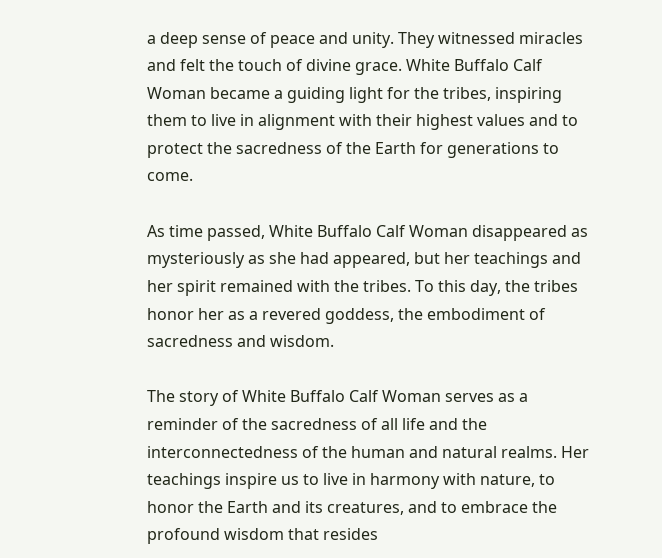a deep sense of peace and unity. They witnessed miracles and felt the touch of divine grace. White Buffalo Calf Woman became a guiding light for the tribes, inspiring them to live in alignment with their highest values and to protect the sacredness of the Earth for generations to come.

As time passed, White Buffalo Calf Woman disappeared as mysteriously as she had appeared, but her teachings and her spirit remained with the tribes. To this day, the tribes honor her as a revered goddess, the embodiment of sacredness and wisdom.

The story of White Buffalo Calf Woman serves as a reminder of the sacredness of all life and the interconnectedness of the human and natural realms. Her teachings inspire us to live in harmony with nature, to honor the Earth and its creatures, and to embrace the profound wisdom that resides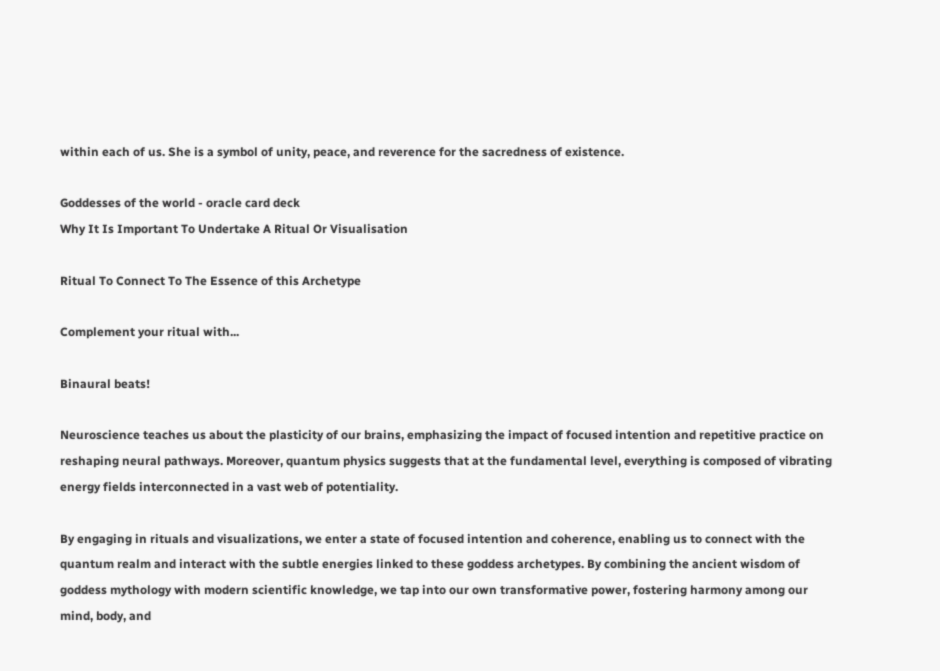within each of us. She is a symbol of unity, peace, and reverence for the sacredness of existence.

Goddesses of the world - oracle card deck
Why It Is Important To Undertake A Ritual Or Visualisation

Ritual To Connect To The Essence of this Archetype

Complement your ritual with...

Binaural beats!

Neuroscience teaches us about the plasticity of our brains, emphasizing the impact of focused intention and repetitive practice on reshaping neural pathways. Moreover, quantum physics suggests that at the fundamental level, everything is composed of vibrating energy fields interconnected in a vast web of potentiality.

By engaging in rituals and visualizations, we enter a state of focused intention and coherence, enabling us to connect with the quantum realm and interact with the subtle energies linked to these goddess archetypes. By combining the ancient wisdom of goddess mythology with modern scientific knowledge, we tap into our own transformative power, fostering harmony among our mind, body, and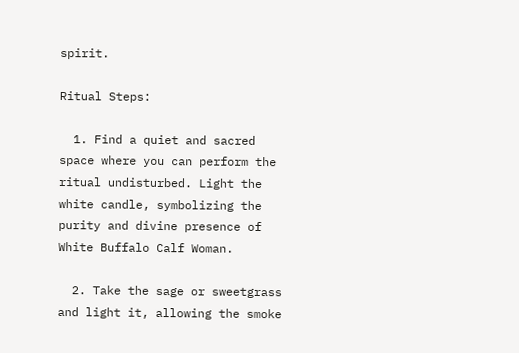spirit.

Ritual Steps:

  1. Find a quiet and sacred space where you can perform the ritual undisturbed. Light the white candle, symbolizing the purity and divine presence of White Buffalo Calf Woman.

  2. Take the sage or sweetgrass and light it, allowing the smoke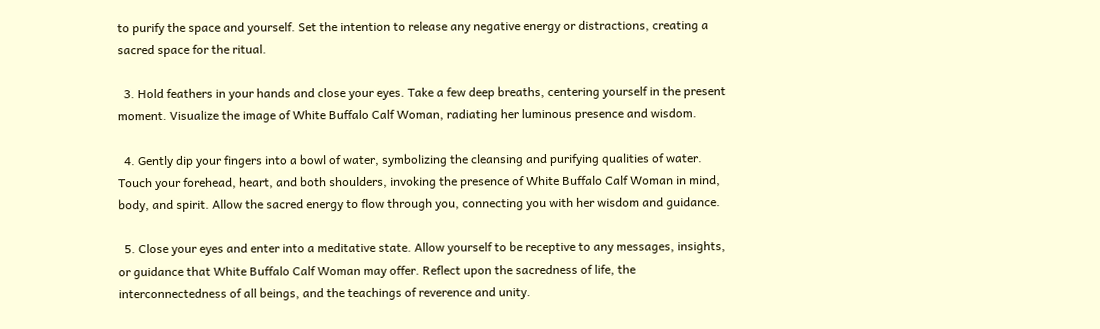to purify the space and yourself. Set the intention to release any negative energy or distractions, creating a sacred space for the ritual.

  3. Hold feathers in your hands and close your eyes. Take a few deep breaths, centering yourself in the present moment. Visualize the image of White Buffalo Calf Woman, radiating her luminous presence and wisdom.

  4. Gently dip your fingers into a bowl of water, symbolizing the cleansing and purifying qualities of water. Touch your forehead, heart, and both shoulders, invoking the presence of White Buffalo Calf Woman in mind, body, and spirit. Allow the sacred energy to flow through you, connecting you with her wisdom and guidance.

  5. Close your eyes and enter into a meditative state. Allow yourself to be receptive to any messages, insights, or guidance that White Buffalo Calf Woman may offer. Reflect upon the sacredness of life, the interconnectedness of all beings, and the teachings of reverence and unity.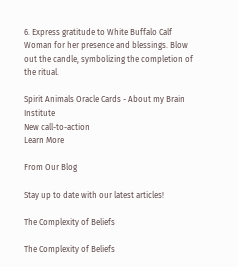6. Express gratitude to White Buffalo Calf Woman for her presence and blessings. Blow out the candle, symbolizing the completion of the ritual.

Spirit Animals Oracle Cards - About my Brain Institute
New call-to-action
Learn More

From Our Blog

Stay up to date with our latest articles!

The Complexity of Beliefs

The Complexity of Beliefs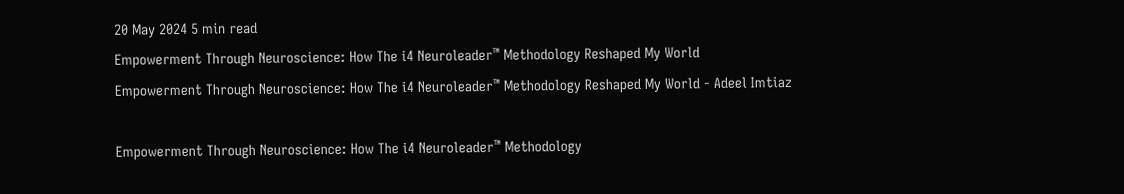20 May 2024 5 min read
Empowerment Through Neuroscience: How The i4 Neuroleader™ Methodology Reshaped My World
Empowerment Through Neuroscience: How The i4 Neuroleader™ Methodology Reshaped My World - Adeel Imtiaz

Empowerment Through Neuroscience: How The i4 Neuroleader™ Methodology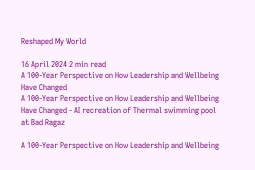Reshaped My World

16 April 2024 2 min read
A 100-Year Perspective on How Leadership and Wellbeing Have Changed
A 100-Year Perspective on How Leadership and Wellbeing Have Changed - AI recreation of Thermal swimming pool at Bad Ragaz

A 100-Year Perspective on How Leadership and Wellbeing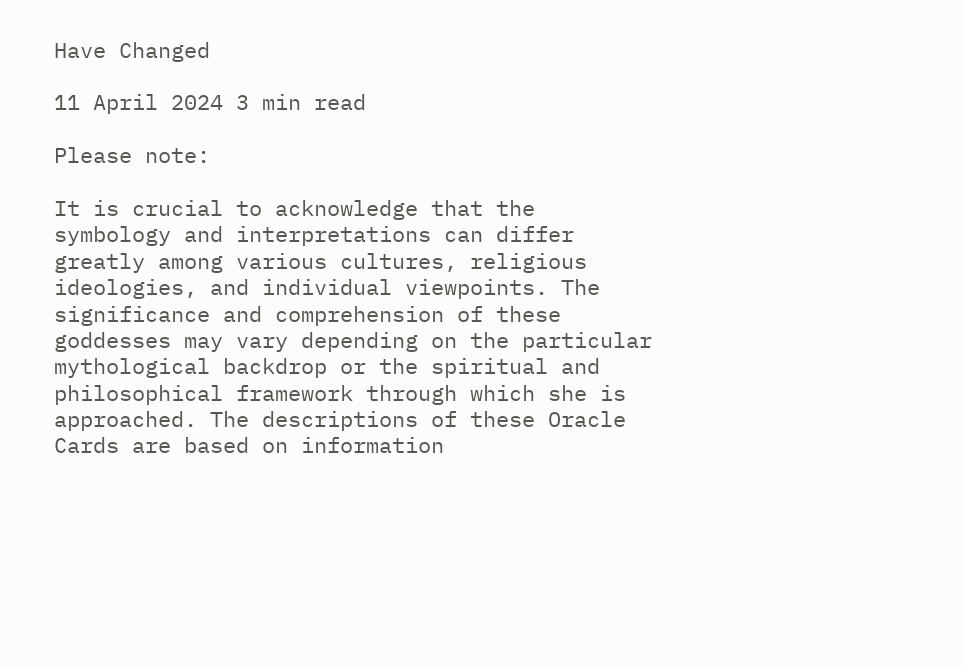Have Changed

11 April 2024 3 min read

Please note:

It is crucial to acknowledge that the symbology and interpretations can differ greatly among various cultures, religious ideologies, and individual viewpoints. The significance and comprehension of these goddesses may vary depending on the particular mythological backdrop or the spiritual and philosophical framework through which she is approached. The descriptions of these Oracle Cards are based on information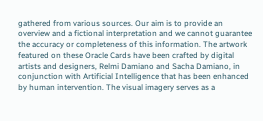gathered from various sources. Our aim is to provide an overview and a fictional interpretation and we cannot guarantee the accuracy or completeness of this information. The artwork featured on these Oracle Cards have been crafted by digital artists and designers, Relmi Damiano and Sacha Damiano, in conjunction with Artificial Intelligence that has been enhanced by human intervention. The visual imagery serves as a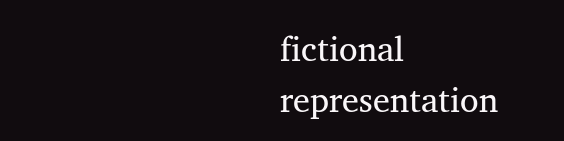fictional representation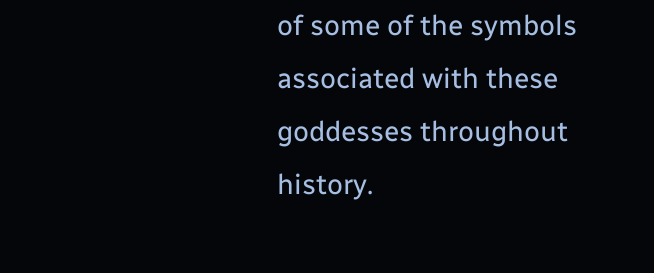of some of the symbols associated with these goddesses throughout history.